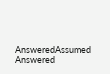AnsweredAssumed Answered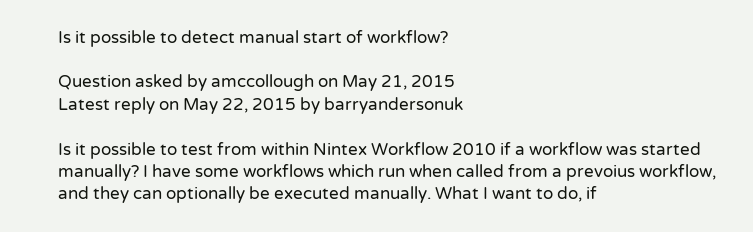Is it possible to detect manual start of workflow?

Question asked by amccollough on May 21, 2015
Latest reply on May 22, 2015 by barryandersonuk

Is it possible to test from within Nintex Workflow 2010 if a workflow was started manually? I have some workflows which run when called from a prevoius workflow, and they can optionally be executed manually. What I want to do, if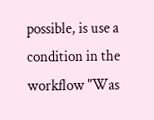possible, is use a condition in the workflow "Was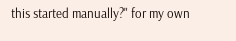this started manually?" for my own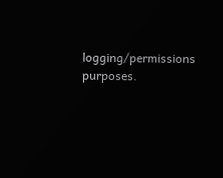logging/permissions purposes.